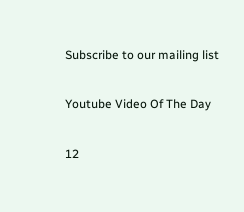Subscribe to our mailing list

Youtube Video Of The Day

12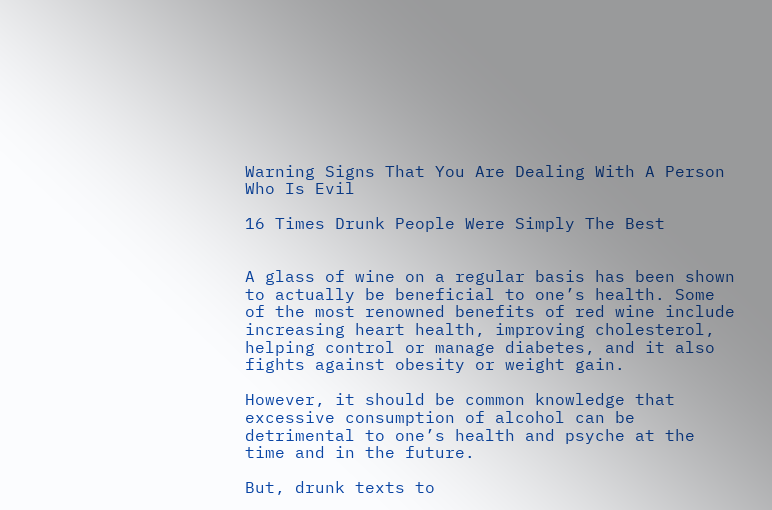Warning Signs That You Are Dealing With A Person Who Is Evil

16 Times Drunk People Were Simply The Best


A glass of wine on a regular basis has been shown to actually be beneficial to one’s health. Some of the most renowned benefits of red wine include increasing heart health, improving cholesterol, helping control or manage diabetes, and it also fights against obesity or weight gain.

However, it should be common knowledge that excessive consumption of alcohol can be detrimental to one’s health and psyche at the time and in the future.

But, drunk texts to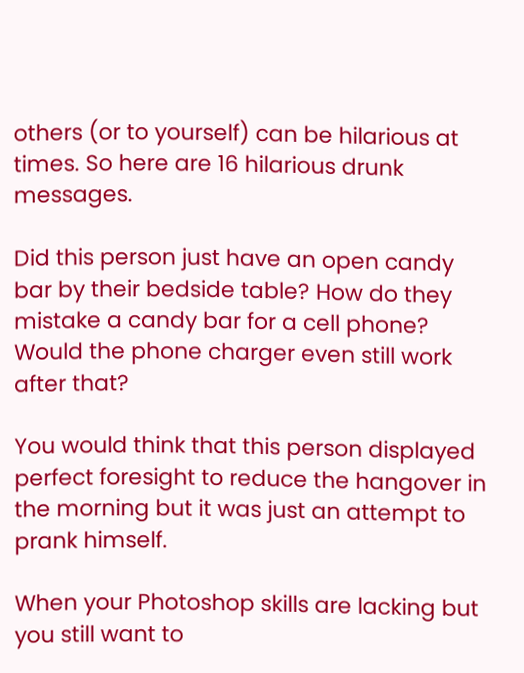others (or to yourself) can be hilarious at times. So here are 16 hilarious drunk messages.

Did this person just have an open candy bar by their bedside table? How do they mistake a candy bar for a cell phone? Would the phone charger even still work after that?

You would think that this person displayed perfect foresight to reduce the hangover in the morning but it was just an attempt to prank himself.

When your Photoshop skills are lacking but you still want to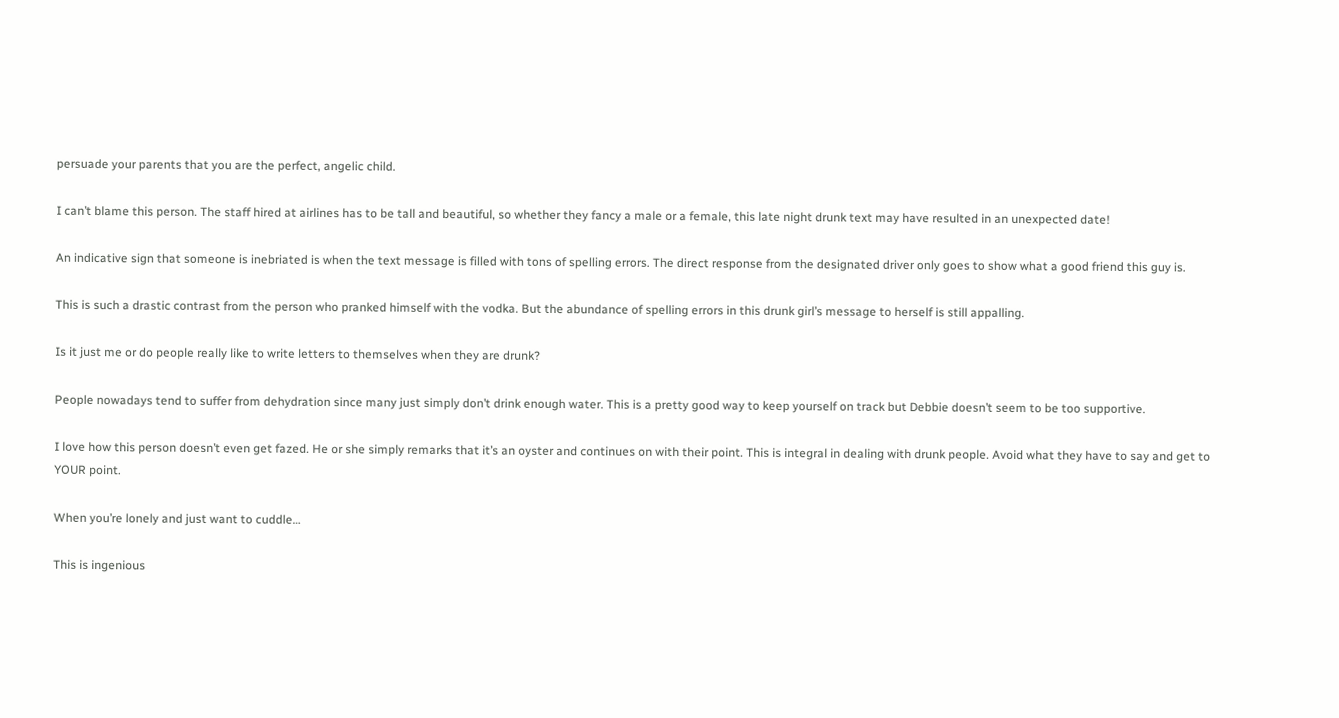persuade your parents that you are the perfect, angelic child.

I can’t blame this person. The staff hired at airlines has to be tall and beautiful, so whether they fancy a male or a female, this late night drunk text may have resulted in an unexpected date!

An indicative sign that someone is inebriated is when the text message is filled with tons of spelling errors. The direct response from the designated driver only goes to show what a good friend this guy is.

This is such a drastic contrast from the person who pranked himself with the vodka. But the abundance of spelling errors in this drunk girl’s message to herself is still appalling.

Is it just me or do people really like to write letters to themselves when they are drunk?

People nowadays tend to suffer from dehydration since many just simply don’t drink enough water. This is a pretty good way to keep yourself on track but Debbie doesn’t seem to be too supportive.

I love how this person doesn’t even get fazed. He or she simply remarks that it’s an oyster and continues on with their point. This is integral in dealing with drunk people. Avoid what they have to say and get to YOUR point.

When you’re lonely and just want to cuddle…

This is ingenious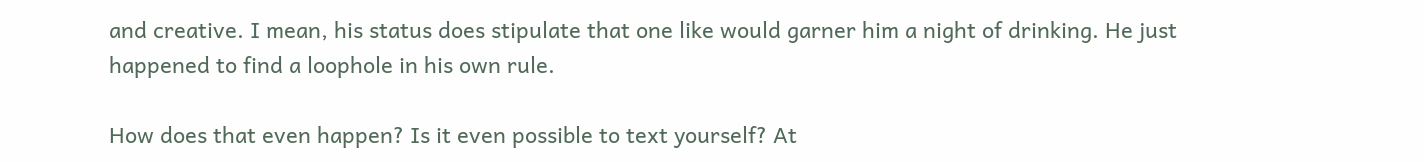and creative. I mean, his status does stipulate that one like would garner him a night of drinking. He just happened to find a loophole in his own rule.

How does that even happen? Is it even possible to text yourself? At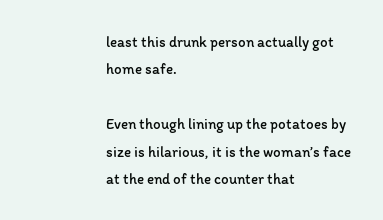least this drunk person actually got home safe.

Even though lining up the potatoes by size is hilarious, it is the woman’s face at the end of the counter that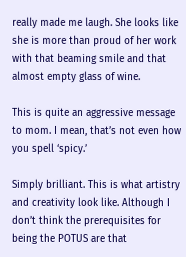really made me laugh. She looks like she is more than proud of her work with that beaming smile and that almost empty glass of wine.

This is quite an aggressive message to mom. I mean, that’s not even how you spell ‘spicy.’

Simply brilliant. This is what artistry and creativity look like. Although I don’t think the prerequisites for being the POTUS are that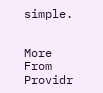simple.


More From Providr